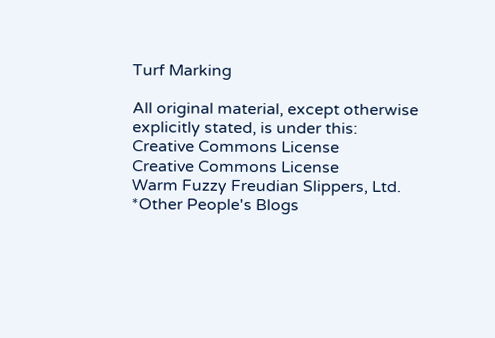Turf Marking

All original material, except otherwise explicitly stated, is under this:
Creative Commons License
Creative Commons License
Warm Fuzzy Freudian Slippers, Ltd.
*Other People's Blogs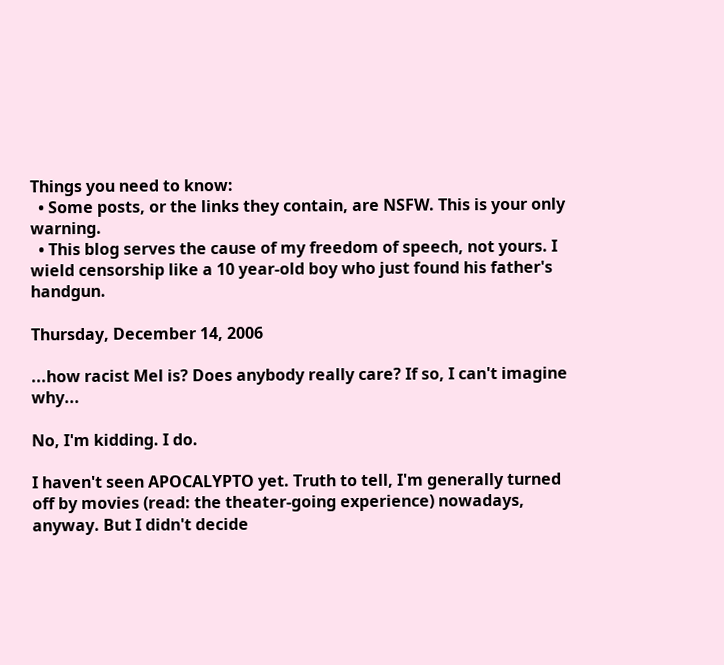Things you need to know:
  • Some posts, or the links they contain, are NSFW. This is your only warning.
  • This blog serves the cause of my freedom of speech, not yours. I wield censorship like a 10 year-old boy who just found his father's handgun.

Thursday, December 14, 2006

...how racist Mel is? Does anybody really care? If so, I can't imagine why...

No, I'm kidding. I do.

I haven't seen APOCALYPTO yet. Truth to tell, I'm generally turned off by movies (read: the theater-going experience) nowadays, anyway. But I didn't decide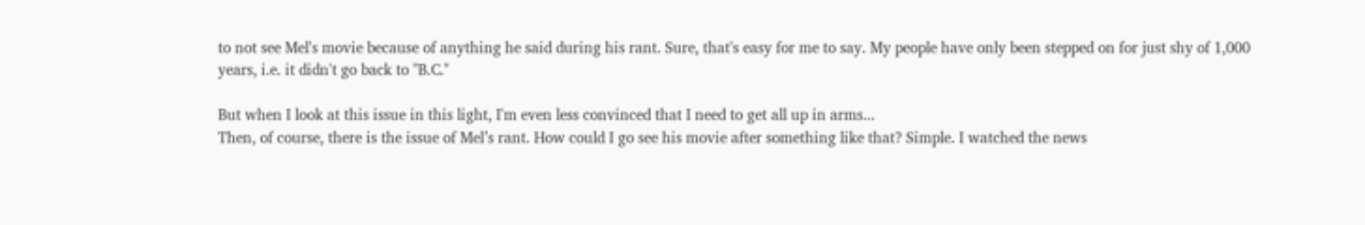to not see Mel's movie because of anything he said during his rant. Sure, that's easy for me to say. My people have only been stepped on for just shy of 1,000 years, i.e. it didn't go back to "B.C."

But when I look at this issue in this light, I'm even less convinced that I need to get all up in arms...
Then, of course, there is the issue of Mel’s rant. How could I go see his movie after something like that? Simple. I watched the news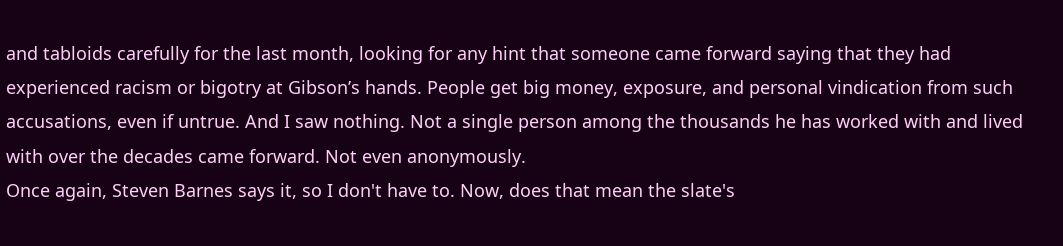and tabloids carefully for the last month, looking for any hint that someone came forward saying that they had experienced racism or bigotry at Gibson’s hands. People get big money, exposure, and personal vindication from such accusations, even if untrue. And I saw nothing. Not a single person among the thousands he has worked with and lived with over the decades came forward. Not even anonymously.
Once again, Steven Barnes says it, so I don't have to. Now, does that mean the slate's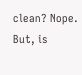clean? Nope. But, is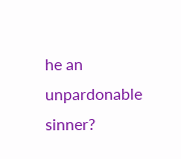he an unpardonable sinner?